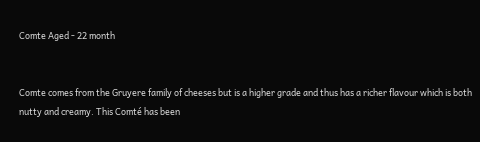Comte Aged - 22 month


Comte comes from the Gruyere family of cheeses but is a higher grade and thus has a richer flavour which is both nutty and creamy. This Comté has been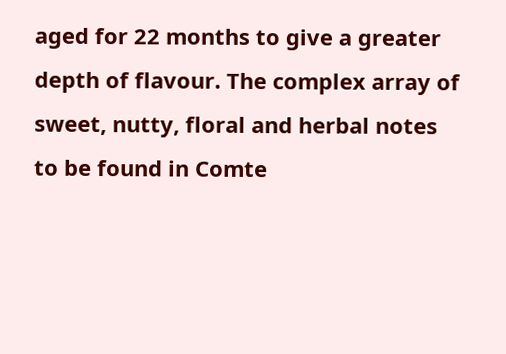aged for 22 months to give a greater depth of flavour. The complex array of sweet, nutty, floral and herbal notes to be found in Comte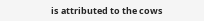is attributed to the cows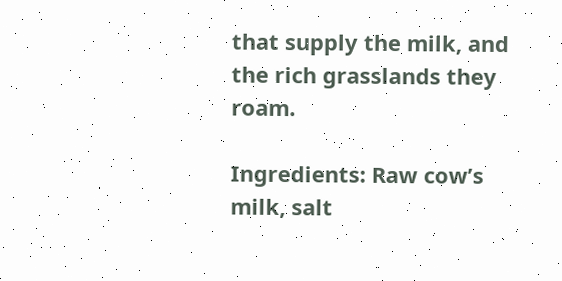that supply the milk, and the rich grasslands they roam.

Ingredients: Raw cow’s milk, salt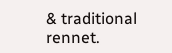& traditional rennet.